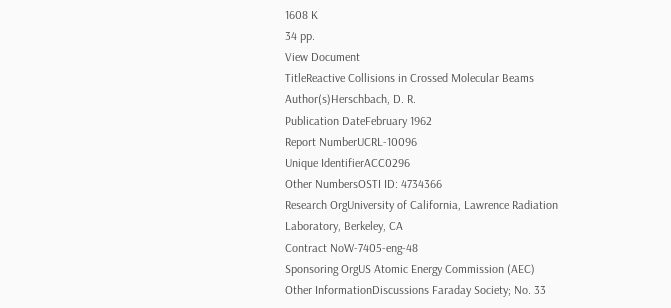1608 K
34 pp.
View Document
TitleReactive Collisions in Crossed Molecular Beams
Author(s)Herschbach, D. R.
Publication DateFebruary 1962
Report NumberUCRL-10096
Unique IdentifierACC0296
Other NumbersOSTI ID: 4734366
Research OrgUniversity of California, Lawrence Radiation Laboratory, Berkeley, CA
Contract NoW-7405-eng-48
Sponsoring OrgUS Atomic Energy Commission (AEC)
Other InformationDiscussions Faraday Society; No. 33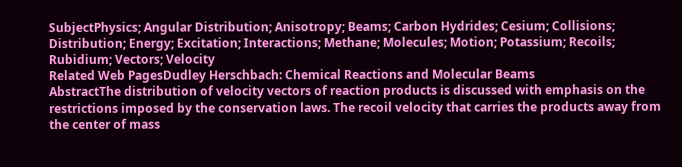SubjectPhysics; Angular Distribution; Anisotropy; Beams; Carbon Hydrides; Cesium; Collisions; Distribution; Energy; Excitation; Interactions; Methane; Molecules; Motion; Potassium; Recoils; Rubidium; Vectors; Velocity
Related Web PagesDudley Herschbach: Chemical Reactions and Molecular Beams
AbstractThe distribution of velocity vectors of reaction products is discussed with emphasis on the restrictions imposed by the conservation laws. The recoil velocity that carries the products away from the center of mass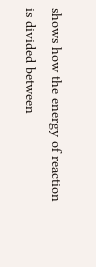shows how the energy of reaction is divided between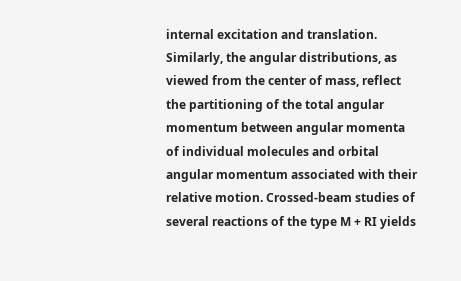internal excitation and translation. Similarly, the angular distributions, as viewed from the center of mass, reflect the partitioning of the total angular momentum between angular momenta of individual molecules and orbital angular momentum associated with their relative motion. Crossed-beam studies of several reactions of the type M + RI yields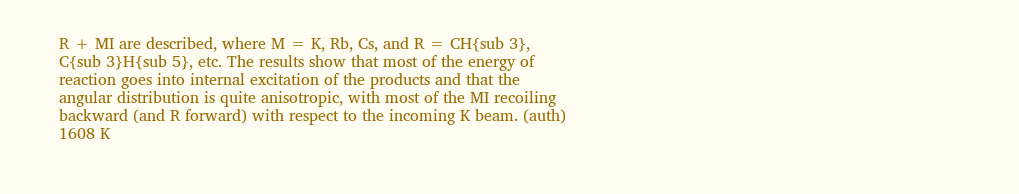R + MI are described, where M = K, Rb, Cs, and R = CH{sub 3}, C{sub 3}H{sub 5}, etc. The results show that most of the energy of reaction goes into internal excitation of the products and that the angular distribution is quite anisotropic, with most of the MI recoiling backward (and R forward) with respect to the incoming K beam. (auth)
1608 K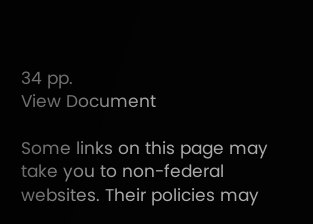34 pp.
View Document

Some links on this page may take you to non-federal websites. Their policies may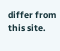differ from this site.